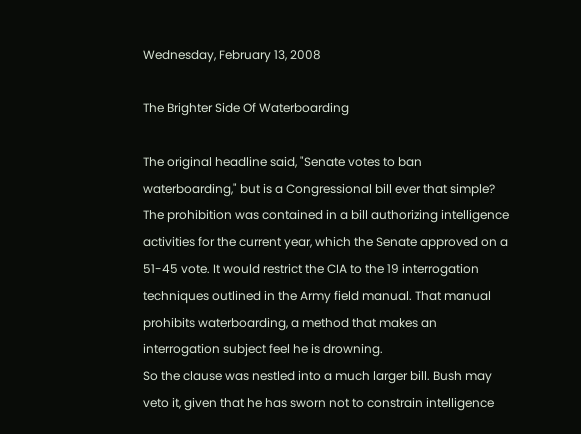Wednesday, February 13, 2008

The Brighter Side Of Waterboarding

The original headline said, "Senate votes to ban waterboarding," but is a Congressional bill ever that simple?
The prohibition was contained in a bill authorizing intelligence activities for the current year, which the Senate approved on a 51-45 vote. It would restrict the CIA to the 19 interrogation techniques outlined in the Army field manual. That manual prohibits waterboarding, a method that makes an interrogation subject feel he is drowning.
So the clause was nestled into a much larger bill. Bush may veto it, given that he has sworn not to constrain intelligence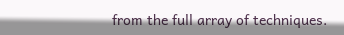from the full array of techniques.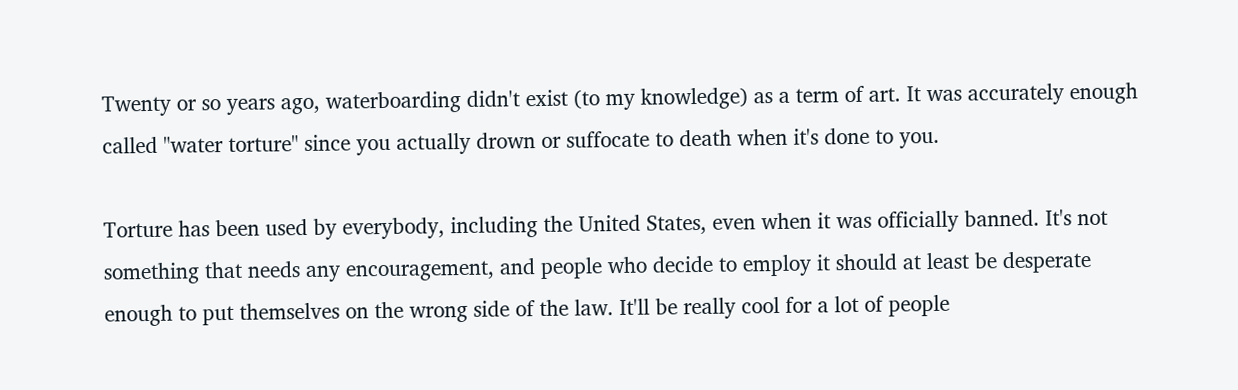Twenty or so years ago, waterboarding didn't exist (to my knowledge) as a term of art. It was accurately enough called "water torture" since you actually drown or suffocate to death when it's done to you.

Torture has been used by everybody, including the United States, even when it was officially banned. It's not something that needs any encouragement, and people who decide to employ it should at least be desperate enough to put themselves on the wrong side of the law. It'll be really cool for a lot of people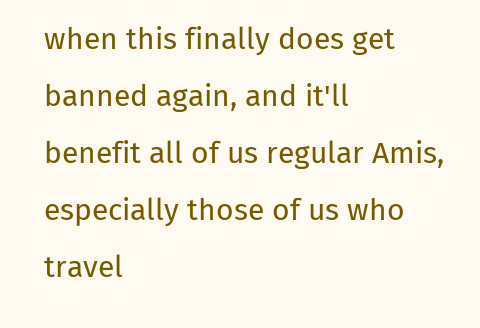when this finally does get banned again, and it'll benefit all of us regular Amis, especially those of us who travel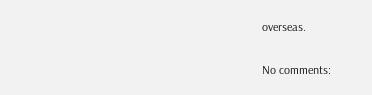overseas.

No comments: